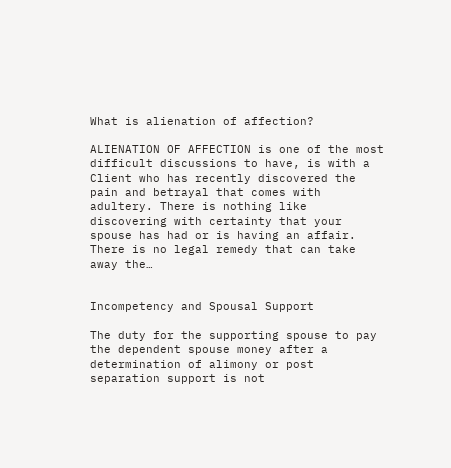What is alienation of affection?

ALIENATION OF AFFECTION is one of the most difficult discussions to have, is with a Client who has recently discovered the pain and betrayal that comes with adultery. There is nothing like discovering with certainty that your spouse has had or is having an affair. There is no legal remedy that can take away the…


Incompetency and Spousal Support

The duty for the supporting spouse to pay the dependent spouse money after a determination of alimony or post separation support is not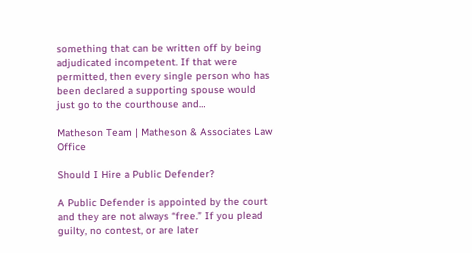something that can be written off by being adjudicated incompetent. If that were permitted, then every single person who has been declared a supporting spouse would just go to the courthouse and…

Matheson Team | Matheson & Associates Law Office

Should I Hire a Public Defender?

A Public Defender is appointed by the court and they are not always “free.” If you plead guilty, no contest, or are later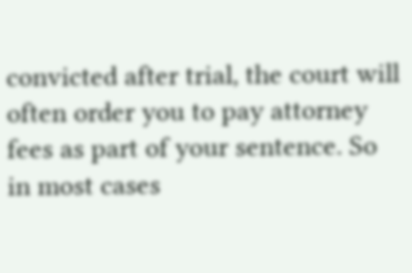convicted after trial, the court will often order you to pay attorney fees as part of your sentence. So in most cases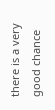there is a very good chance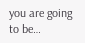you are going to be…